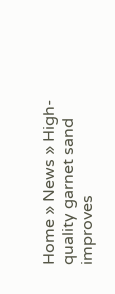Home » News » High-quality garnet sand improves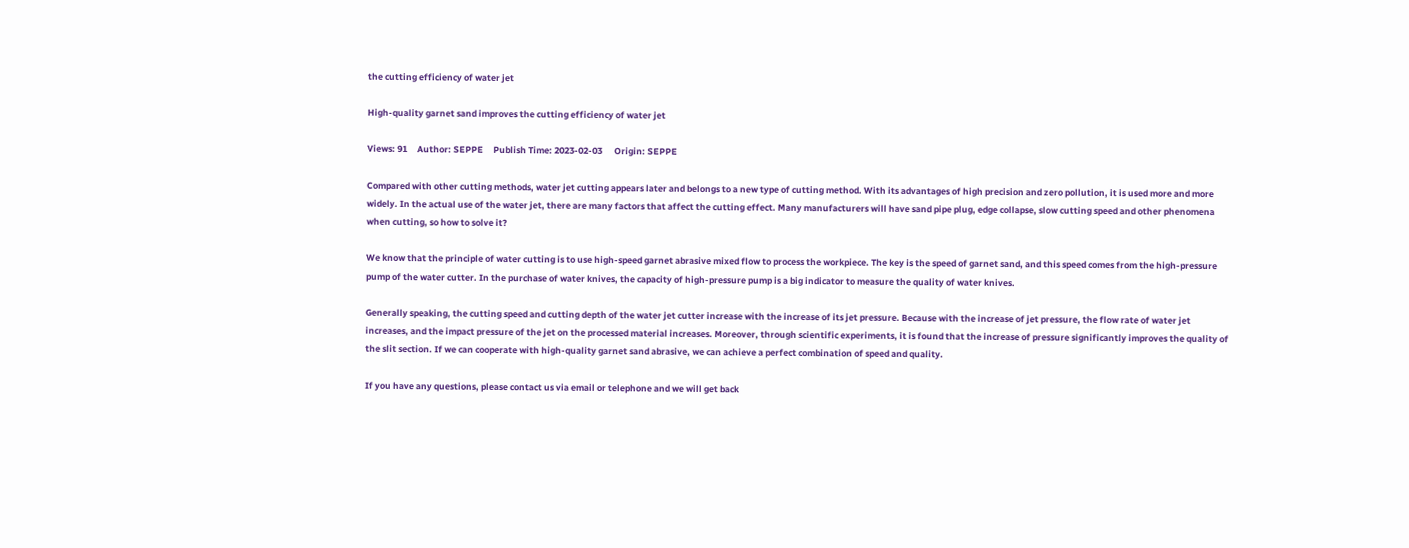the cutting efficiency of water jet

High-quality garnet sand improves the cutting efficiency of water jet

Views: 91     Author: SEPPE     Publish Time: 2023-02-03      Origin: SEPPE

Compared with other cutting methods, water jet cutting appears later and belongs to a new type of cutting method. With its advantages of high precision and zero pollution, it is used more and more widely. In the actual use of the water jet, there are many factors that affect the cutting effect. Many manufacturers will have sand pipe plug, edge collapse, slow cutting speed and other phenomena when cutting, so how to solve it?

We know that the principle of water cutting is to use high-speed garnet abrasive mixed flow to process the workpiece. The key is the speed of garnet sand, and this speed comes from the high-pressure pump of the water cutter. In the purchase of water knives, the capacity of high-pressure pump is a big indicator to measure the quality of water knives.

Generally speaking, the cutting speed and cutting depth of the water jet cutter increase with the increase of its jet pressure. Because with the increase of jet pressure, the flow rate of water jet increases, and the impact pressure of the jet on the processed material increases. Moreover, through scientific experiments, it is found that the increase of pressure significantly improves the quality of the slit section. If we can cooperate with high-quality garnet sand abrasive, we can achieve a perfect combination of speed and quality.

If you have any questions, please contact us via email or telephone and we will get back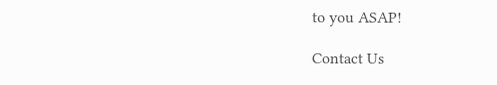to you ASAP!

Contact Us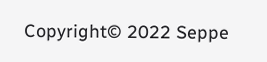Copyright© 2022 Seppe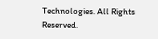Technologies. All Rights Reserved.